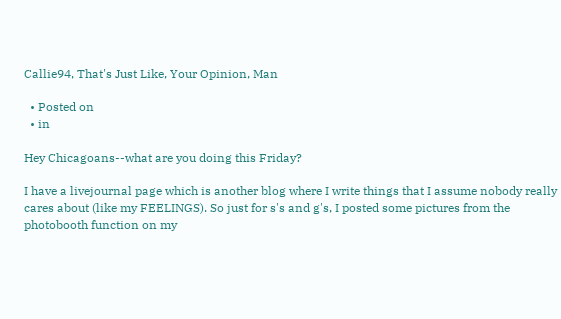Callie94, That's Just Like, Your Opinion, Man

  • Posted on
  • in

Hey Chicagoans--what are you doing this Friday?

I have a livejournal page which is another blog where I write things that I assume nobody really cares about (like my FEELINGS). So just for s's and g's, I posted some pictures from the photobooth function on my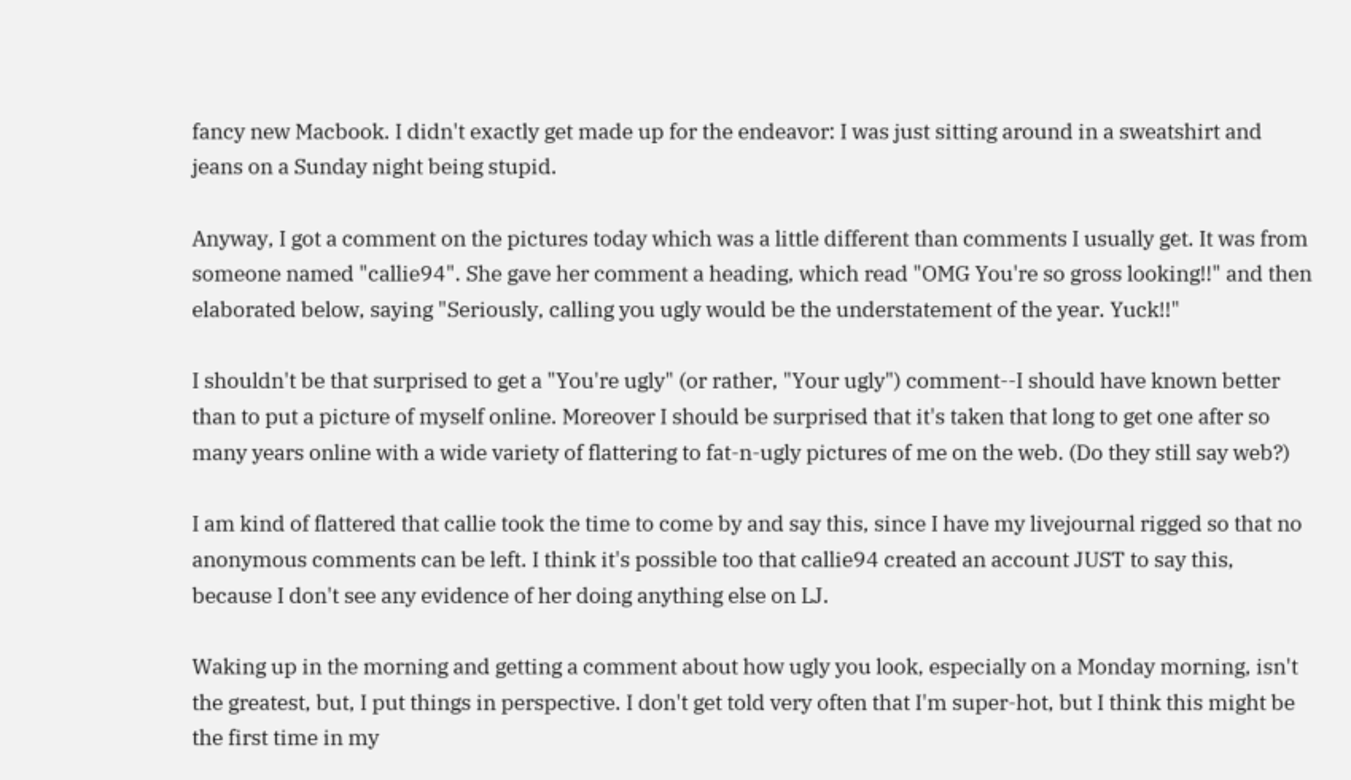fancy new Macbook. I didn't exactly get made up for the endeavor: I was just sitting around in a sweatshirt and jeans on a Sunday night being stupid.

Anyway, I got a comment on the pictures today which was a little different than comments I usually get. It was from someone named "callie94". She gave her comment a heading, which read "OMG You're so gross looking!!" and then elaborated below, saying "Seriously, calling you ugly would be the understatement of the year. Yuck!!"

I shouldn't be that surprised to get a "You're ugly" (or rather, "Your ugly") comment--I should have known better than to put a picture of myself online. Moreover I should be surprised that it's taken that long to get one after so many years online with a wide variety of flattering to fat-n-ugly pictures of me on the web. (Do they still say web?)

I am kind of flattered that callie took the time to come by and say this, since I have my livejournal rigged so that no anonymous comments can be left. I think it's possible too that callie94 created an account JUST to say this, because I don't see any evidence of her doing anything else on LJ.

Waking up in the morning and getting a comment about how ugly you look, especially on a Monday morning, isn't the greatest, but, I put things in perspective. I don't get told very often that I'm super-hot, but I think this might be the first time in my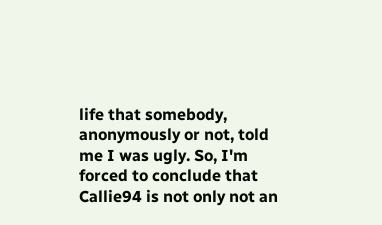life that somebody, anonymously or not, told me I was ugly. So, I'm forced to conclude that Callie94 is not only not an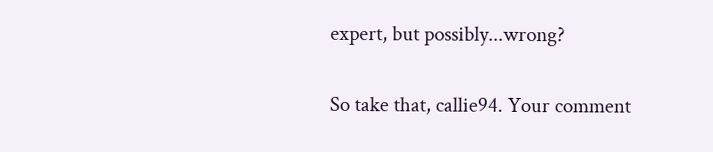expert, but possibly...wrong?

So take that, callie94. Your comment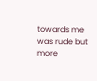towards me was rude but more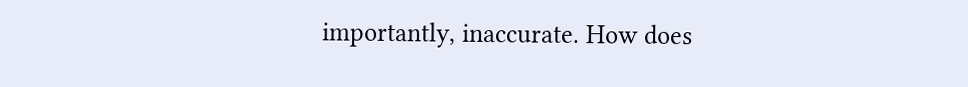importantly, inaccurate. How does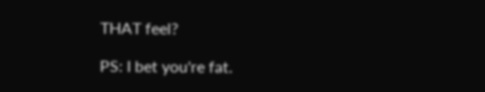THAT feel?

PS: I bet you're fat.